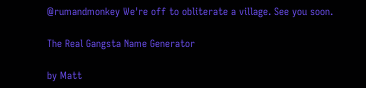@rumandmonkey We're off to obliterate a village. See you soon.

The Real Gangsta Name Generator

by Matt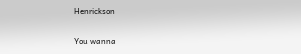Henrickson

You wanna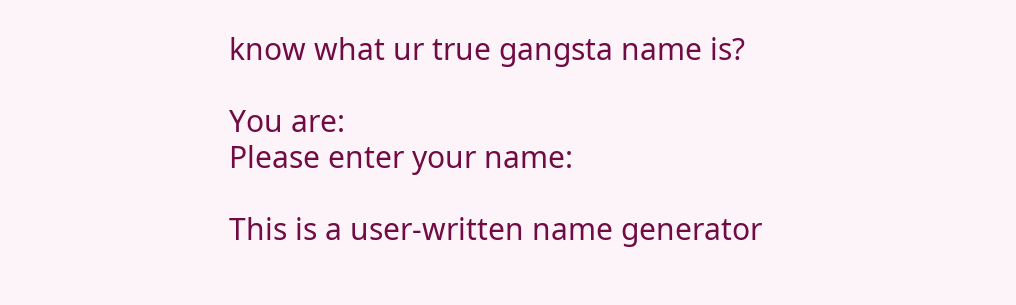know what ur true gangsta name is?

You are:
Please enter your name:

This is a user-written name generator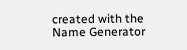created with the Name Generator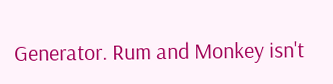Generator. Rum and Monkey isn't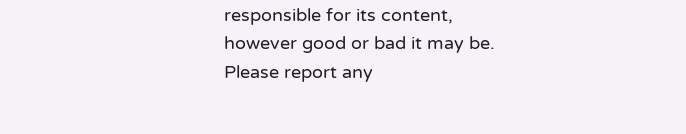responsible for its content, however good or bad it may be. Please report any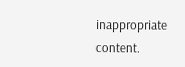inappropriate content.